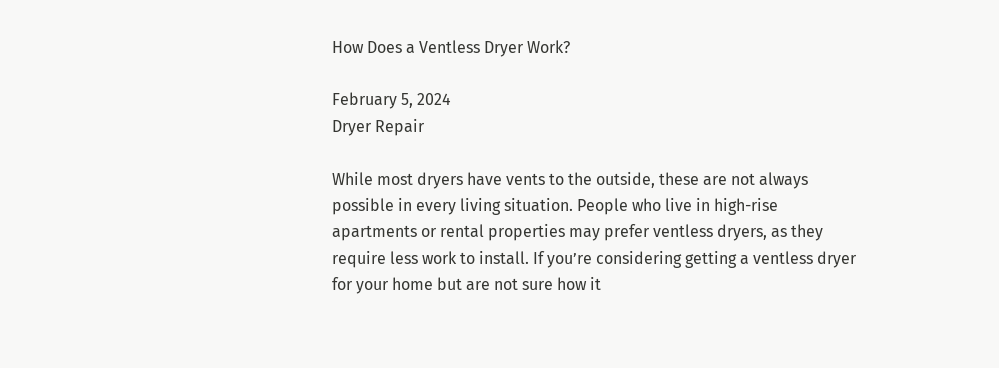How Does a Ventless Dryer Work?

February 5, 2024
Dryer Repair

While most dryers have vents to the outside, these are not always possible in every living situation. People who live in high-rise apartments or rental properties may prefer ventless dryers, as they require less work to install. If you’re considering getting a ventless dryer for your home but are not sure how it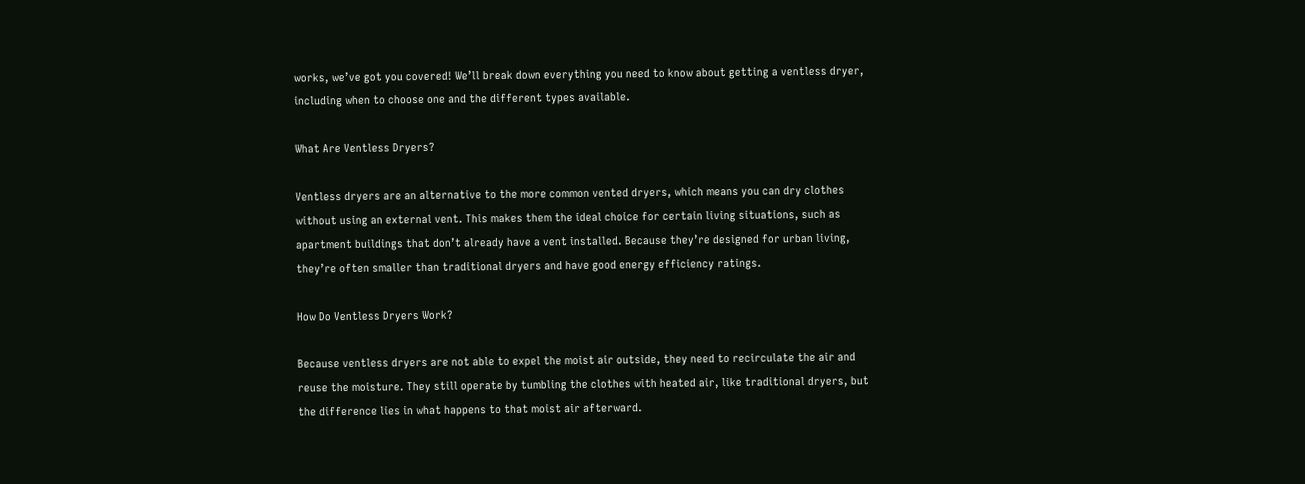works, we’ve got you covered! We’ll break down everything you need to know about getting a ventless dryer, including when to choose one and the different types available.

What Are Ventless Dryers?

Ventless dryers are an alternative to the more common vented dryers, which means you can dry clothes without using an external vent. This makes them the ideal choice for certain living situations, such as apartment buildings that don’t already have a vent installed. Because they’re designed for urban living, they’re often smaller than traditional dryers and have good energy efficiency ratings.

How Do Ventless Dryers Work?

Because ventless dryers are not able to expel the moist air outside, they need to recirculate the air and reuse the moisture. They still operate by tumbling the clothes with heated air, like traditional dryers, but the difference lies in what happens to that moist air afterward.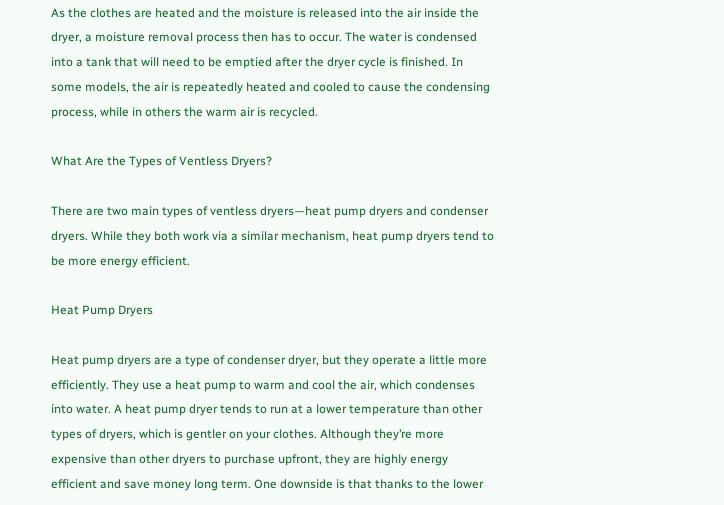As the clothes are heated and the moisture is released into the air inside the dryer, a moisture removal process then has to occur. The water is condensed into a tank that will need to be emptied after the dryer cycle is finished. In some models, the air is repeatedly heated and cooled to cause the condensing process, while in others the warm air is recycled.

What Are the Types of Ventless Dryers?

There are two main types of ventless dryers—heat pump dryers and condenser dryers. While they both work via a similar mechanism, heat pump dryers tend to be more energy efficient.

Heat Pump Dryers

Heat pump dryers are a type of condenser dryer, but they operate a little more efficiently. They use a heat pump to warm and cool the air, which condenses into water. A heat pump dryer tends to run at a lower temperature than other types of dryers, which is gentler on your clothes. Although they’re more expensive than other dryers to purchase upfront, they are highly energy efficient and save money long term. One downside is that thanks to the lower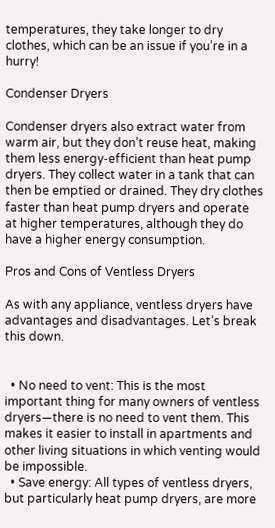temperatures, they take longer to dry clothes, which can be an issue if you’re in a hurry!

Condenser Dryers

Condenser dryers also extract water from warm air, but they don’t reuse heat, making them less energy-efficient than heat pump dryers. They collect water in a tank that can then be emptied or drained. They dry clothes faster than heat pump dryers and operate at higher temperatures, although they do have a higher energy consumption.

Pros and Cons of Ventless Dryers

As with any appliance, ventless dryers have advantages and disadvantages. Let’s break this down.


  • No need to vent: This is the most important thing for many owners of ventless dryers—there is no need to vent them. This makes it easier to install in apartments and other living situations in which venting would be impossible.
  • Save energy: All types of ventless dryers, but particularly heat pump dryers, are more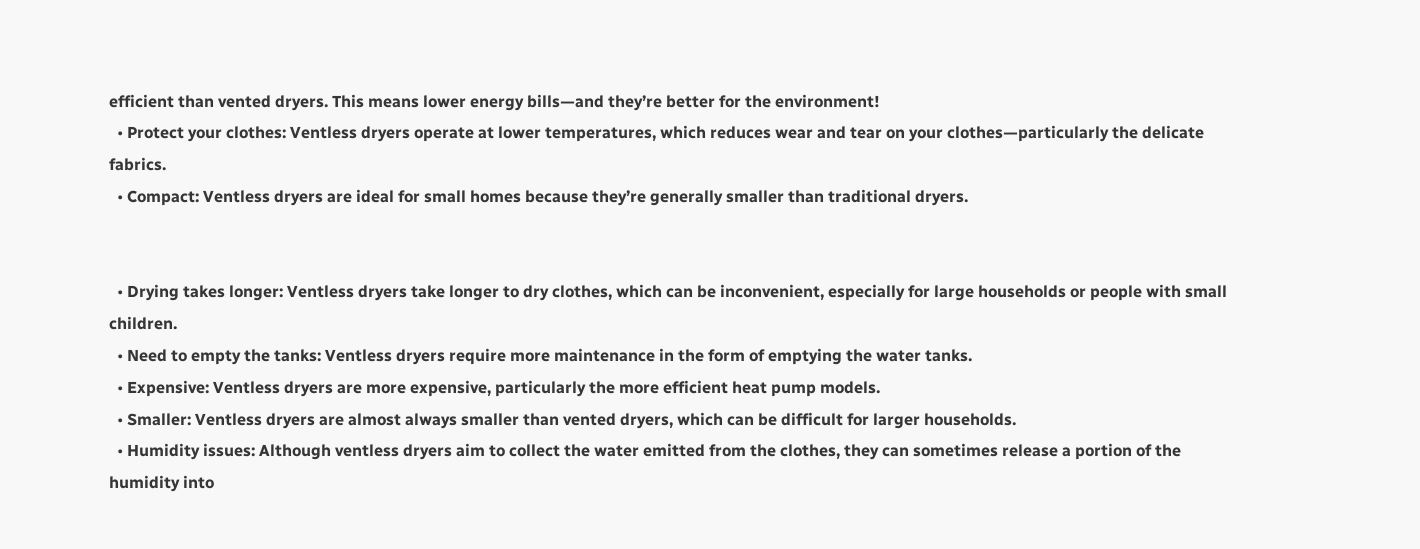efficient than vented dryers. This means lower energy bills—and they’re better for the environment!
  • Protect your clothes: Ventless dryers operate at lower temperatures, which reduces wear and tear on your clothes—particularly the delicate fabrics.
  • Compact: Ventless dryers are ideal for small homes because they’re generally smaller than traditional dryers.


  • Drying takes longer: Ventless dryers take longer to dry clothes, which can be inconvenient, especially for large households or people with small children.
  • Need to empty the tanks: Ventless dryers require more maintenance in the form of emptying the water tanks.
  • Expensive: Ventless dryers are more expensive, particularly the more efficient heat pump models.
  • Smaller: Ventless dryers are almost always smaller than vented dryers, which can be difficult for larger households.
  • Humidity issues: Although ventless dryers aim to collect the water emitted from the clothes, they can sometimes release a portion of the humidity into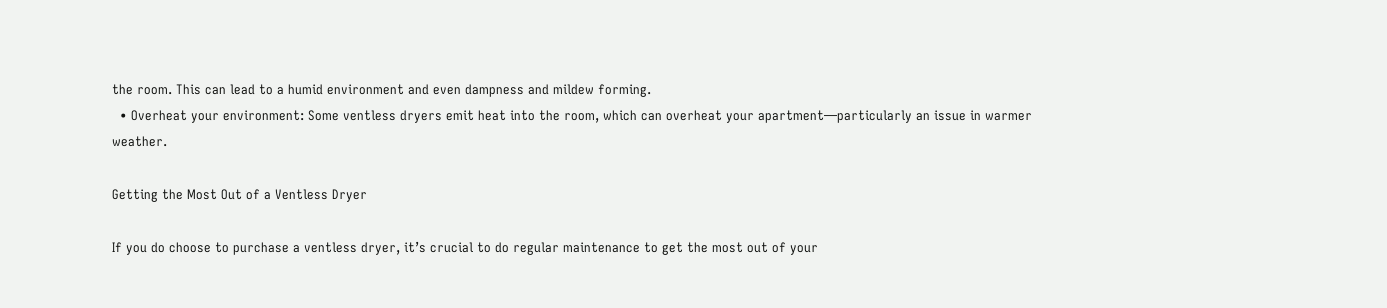the room. This can lead to a humid environment and even dampness and mildew forming.
  • Overheat your environment: Some ventless dryers emit heat into the room, which can overheat your apartment—particularly an issue in warmer weather.

Getting the Most Out of a Ventless Dryer

If you do choose to purchase a ventless dryer, it’s crucial to do regular maintenance to get the most out of your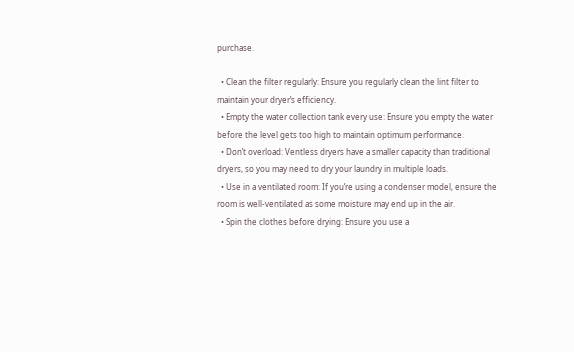purchase.

  • Clean the filter regularly: Ensure you regularly clean the lint filter to maintain your dryer’s efficiency.
  • Empty the water collection tank every use: Ensure you empty the water before the level gets too high to maintain optimum performance.
  • Don’t overload: Ventless dryers have a smaller capacity than traditional dryers, so you may need to dry your laundry in multiple loads.
  • Use in a ventilated room: If you’re using a condenser model, ensure the room is well-ventilated as some moisture may end up in the air.
  • Spin the clothes before drying: Ensure you use a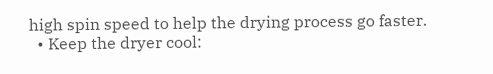high spin speed to help the drying process go faster.
  • Keep the dryer cool: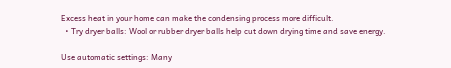Excess heat in your home can make the condensing process more difficult.
  • Try dryer balls: Wool or rubber dryer balls help cut down drying time and save energy.

Use automatic settings: Many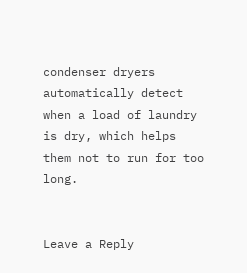condenser dryers automatically detect when a load of laundry is dry, which helps them not to run for too long.


Leave a Reply